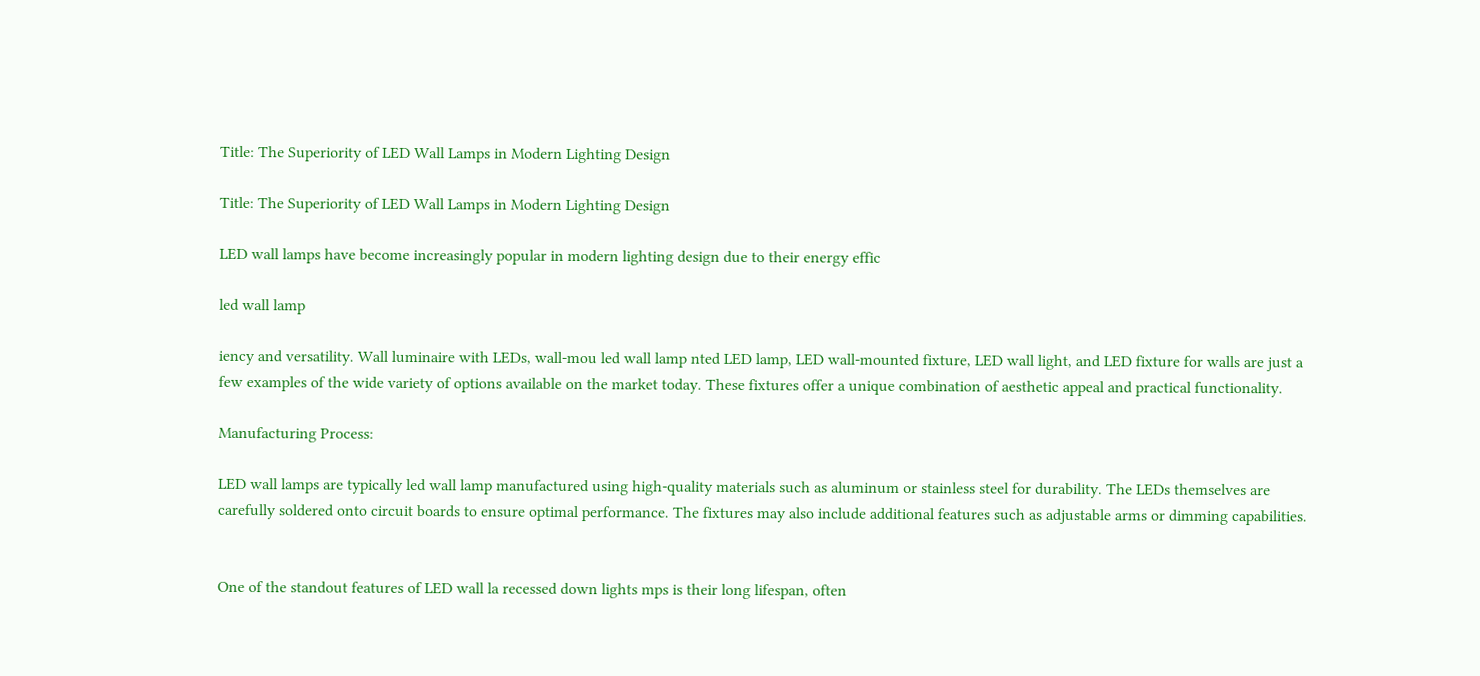Title: The Superiority of LED Wall Lamps in Modern Lighting Design

Title: The Superiority of LED Wall Lamps in Modern Lighting Design

LED wall lamps have become increasingly popular in modern lighting design due to their energy effic

led wall lamp

iency and versatility. Wall luminaire with LEDs, wall-mou led wall lamp nted LED lamp, LED wall-mounted fixture, LED wall light, and LED fixture for walls are just a few examples of the wide variety of options available on the market today. These fixtures offer a unique combination of aesthetic appeal and practical functionality.

Manufacturing Process:

LED wall lamps are typically led wall lamp manufactured using high-quality materials such as aluminum or stainless steel for durability. The LEDs themselves are carefully soldered onto circuit boards to ensure optimal performance. The fixtures may also include additional features such as adjustable arms or dimming capabilities.


One of the standout features of LED wall la recessed down lights mps is their long lifespan, often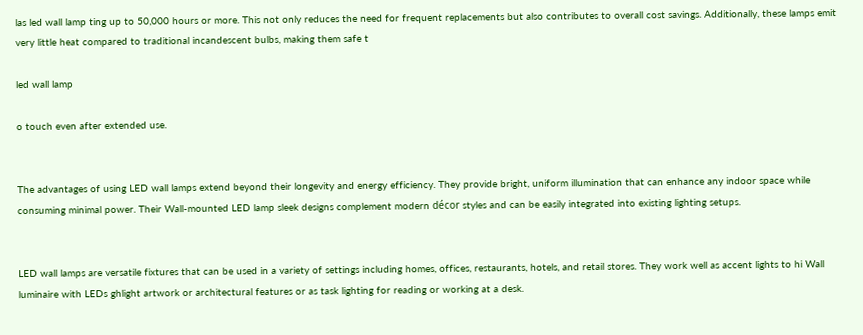las led wall lamp ting up to 50,000 hours or more. This not only reduces the need for frequent replacements but also contributes to overall cost savings. Additionally, these lamps emit very little heat compared to traditional incandescent bulbs, making them safe t

led wall lamp

o touch even after extended use.


The advantages of using LED wall lamps extend beyond their longevity and energy efficiency. They provide bright, uniform illumination that can enhance any indoor space while consuming minimal power. Their Wall-mounted LED lamp sleek designs complement modern décor styles and can be easily integrated into existing lighting setups.


LED wall lamps are versatile fixtures that can be used in a variety of settings including homes, offices, restaurants, hotels, and retail stores. They work well as accent lights to hi Wall luminaire with LEDs ghlight artwork or architectural features or as task lighting for reading or working at a desk.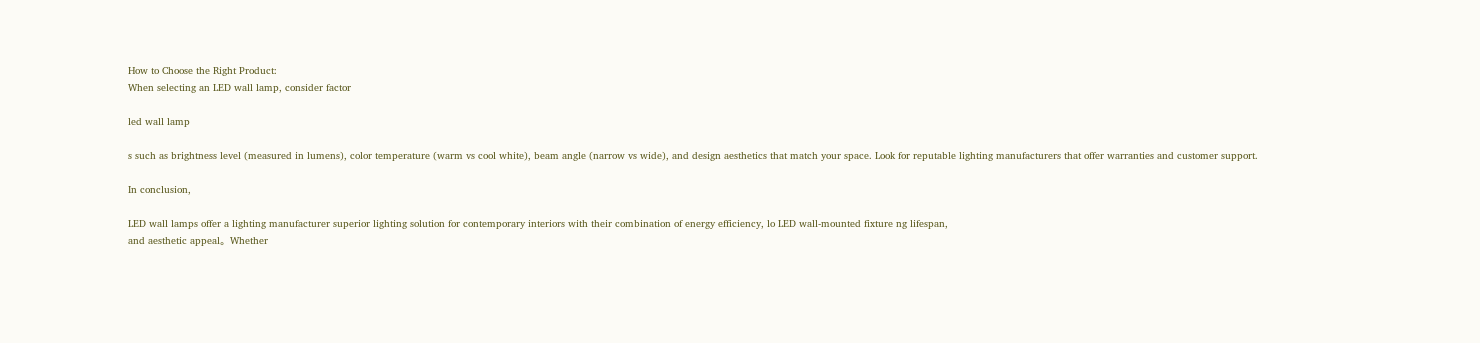How to Choose the Right Product:
When selecting an LED wall lamp, consider factor

led wall lamp

s such as brightness level (measured in lumens), color temperature (warm vs cool white), beam angle (narrow vs wide), and design aesthetics that match your space. Look for reputable lighting manufacturers that offer warranties and customer support.

In conclusion,

LED wall lamps offer a lighting manufacturer superior lighting solution for contemporary interiors with their combination of energy efficiency, lo LED wall-mounted fixture ng lifespan,
and aesthetic appeal。Whether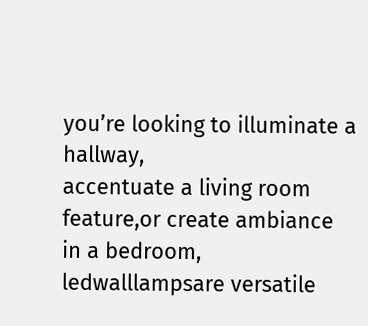you’re looking to illuminate a hallway,
accentuate a living room feature,or create ambiance in a bedroom,
ledwalllampsare versatile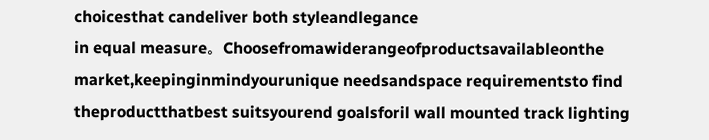choicesthat candeliver both styleandlegance
in equal measure。Choosefromawiderangeofproductsavailableonthe
market,keepinginmindyourunique needsandspace requirementsto find
theproductthatbest suitsyourend goalsforil wall mounted track lighting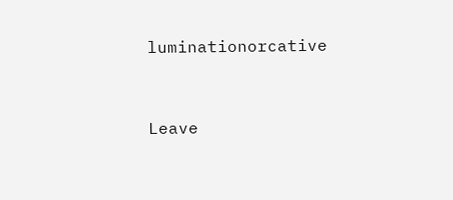luminationorcative


Leave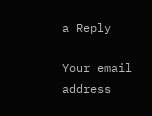a Reply

Your email address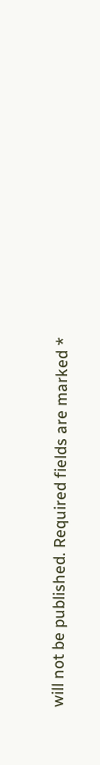will not be published. Required fields are marked *